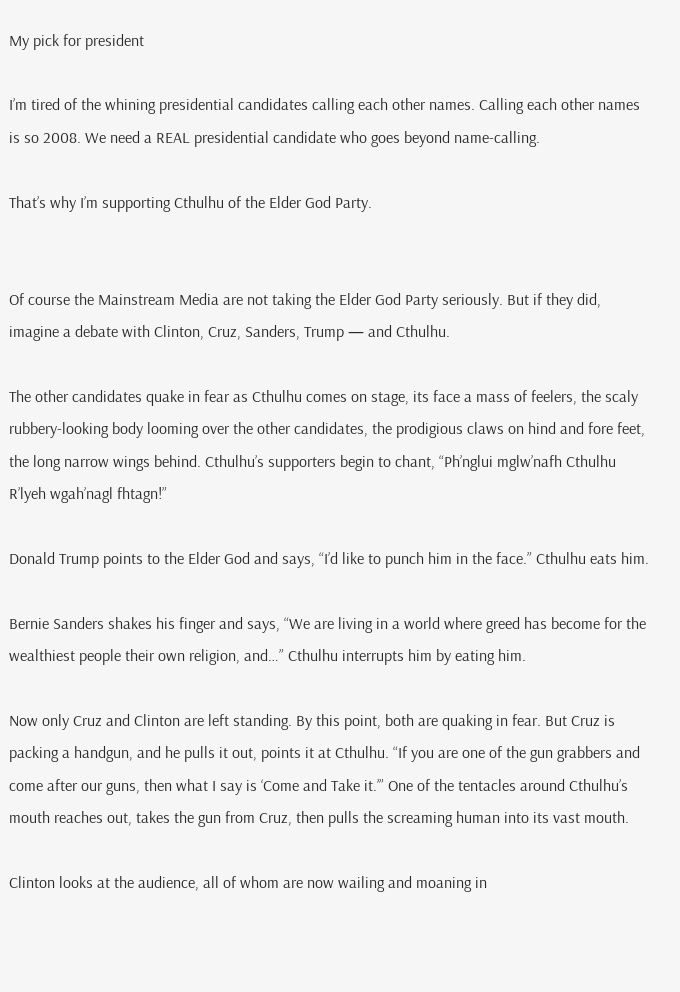My pick for president

I’m tired of the whining presidential candidates calling each other names. Calling each other names is so 2008. We need a REAL presidential candidate who goes beyond name-calling.

That’s why I’m supporting Cthulhu of the Elder God Party.


Of course the Mainstream Media are not taking the Elder God Party seriously. But if they did, imagine a debate with Clinton, Cruz, Sanders, Trump — and Cthulhu.

The other candidates quake in fear as Cthulhu comes on stage, its face a mass of feelers, the scaly rubbery-looking body looming over the other candidates, the prodigious claws on hind and fore feet, the long narrow wings behind. Cthulhu’s supporters begin to chant, “Ph’nglui mglw’nafh Cthulhu R’lyeh wgah’nagl fhtagn!”

Donald Trump points to the Elder God and says, “I’d like to punch him in the face.” Cthulhu eats him.

Bernie Sanders shakes his finger and says, “We are living in a world where greed has become for the wealthiest people their own religion, and…” Cthulhu interrupts him by eating him.

Now only Cruz and Clinton are left standing. By this point, both are quaking in fear. But Cruz is packing a handgun, and he pulls it out, points it at Cthulhu. “If you are one of the gun grabbers and come after our guns, then what I say is ‘Come and Take it.’” One of the tentacles around Cthulhu’s mouth reaches out, takes the gun from Cruz, then pulls the screaming human into its vast mouth.

Clinton looks at the audience, all of whom are now wailing and moaning in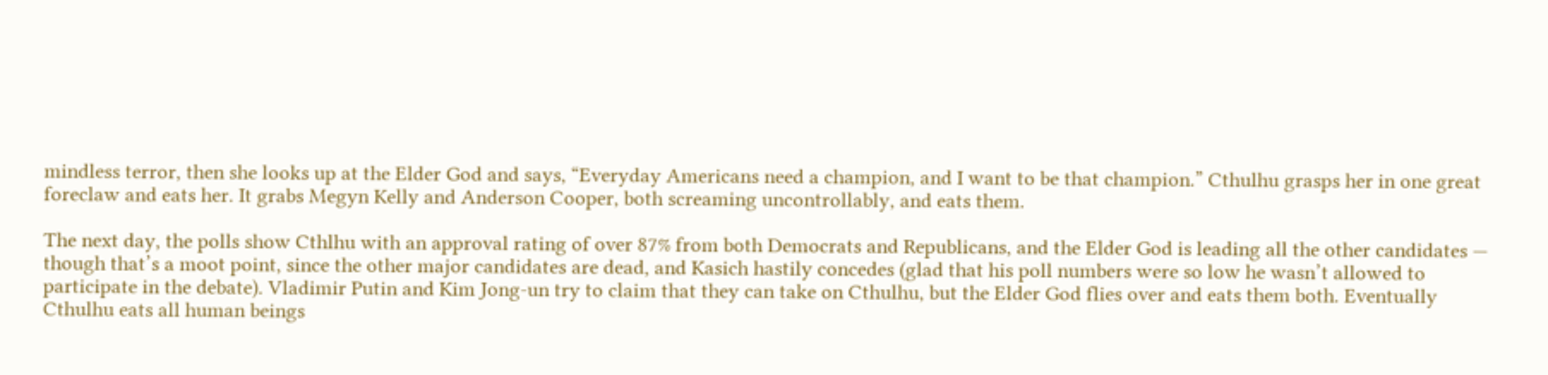mindless terror, then she looks up at the Elder God and says, “Everyday Americans need a champion, and I want to be that champion.” Cthulhu grasps her in one great foreclaw and eats her. It grabs Megyn Kelly and Anderson Cooper, both screaming uncontrollably, and eats them.

The next day, the polls show Cthlhu with an approval rating of over 87% from both Democrats and Republicans, and the Elder God is leading all the other candidates — though that’s a moot point, since the other major candidates are dead, and Kasich hastily concedes (glad that his poll numbers were so low he wasn’t allowed to participate in the debate). Vladimir Putin and Kim Jong-un try to claim that they can take on Cthulhu, but the Elder God flies over and eats them both. Eventually Cthulhu eats all human beings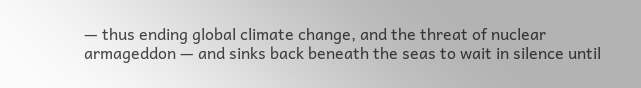— thus ending global climate change, and the threat of nuclear armageddon — and sinks back beneath the seas to wait in silence until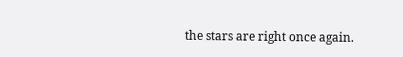the stars are right once again.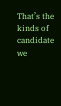That’s the kinds of candidate we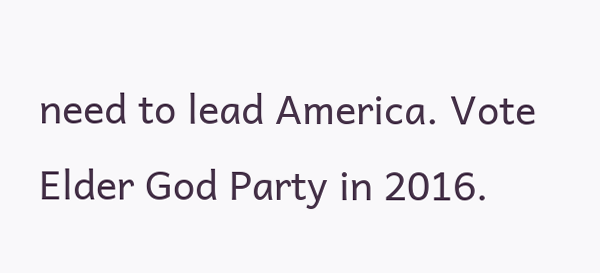need to lead America. Vote Elder God Party in 2016.